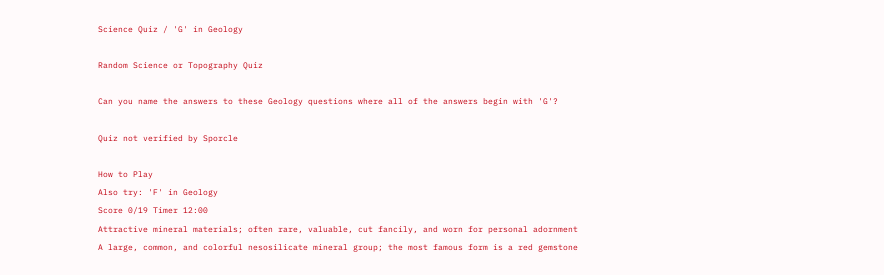Science Quiz / 'G' in Geology

Random Science or Topography Quiz

Can you name the answers to these Geology questions where all of the answers begin with 'G'?

Quiz not verified by Sporcle

How to Play
Also try: 'F' in Geology
Score 0/19 Timer 12:00
Attractive mineral materials; often rare, valuable, cut fancily, and worn for personal adornment
A large, common, and colorful nesosilicate mineral group; the most famous form is a red gemstone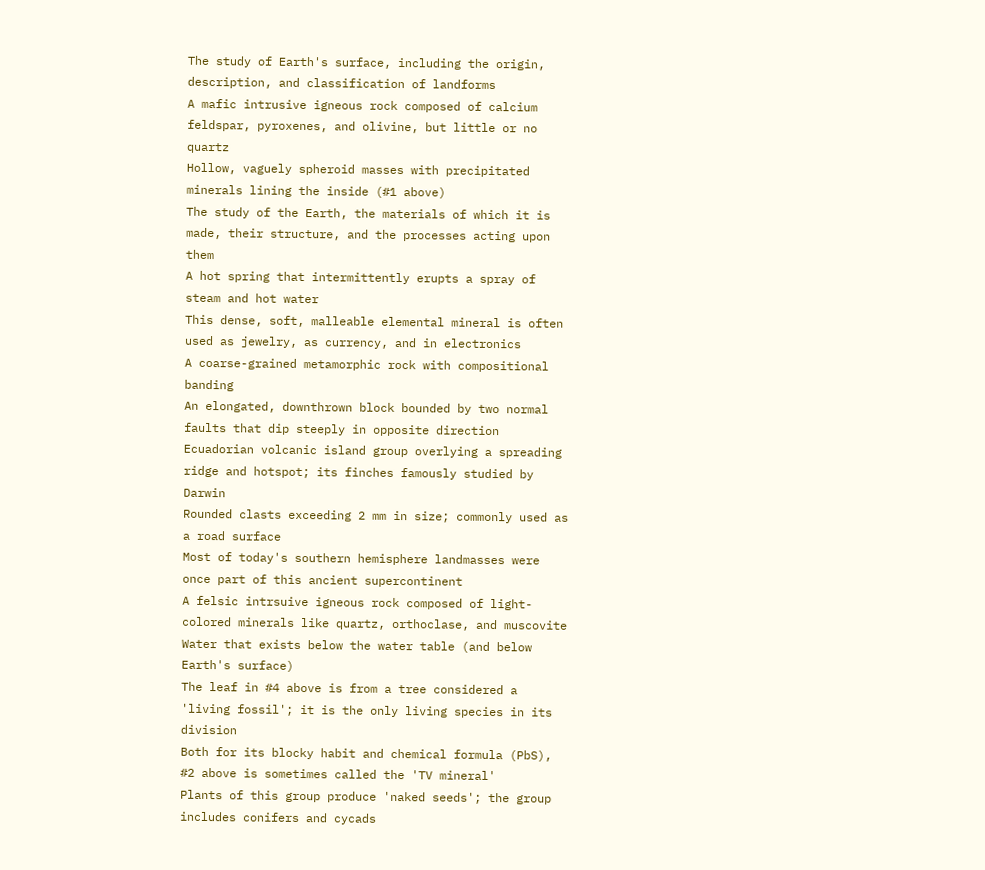The study of Earth's surface, including the origin, description, and classification of landforms
A mafic intrusive igneous rock composed of calcium feldspar, pyroxenes, and olivine, but little or no quartz
Hollow, vaguely spheroid masses with precipitated minerals lining the inside (#1 above)
The study of the Earth, the materials of which it is made, their structure, and the processes acting upon them
A hot spring that intermittently erupts a spray of steam and hot water
This dense, soft, malleable elemental mineral is often used as jewelry, as currency, and in electronics
A coarse-grained metamorphic rock with compositional banding
An elongated, downthrown block bounded by two normal faults that dip steeply in opposite direction
Ecuadorian volcanic island group overlying a spreading ridge and hotspot; its finches famously studied by Darwin
Rounded clasts exceeding 2 mm in size; commonly used as a road surface
Most of today's southern hemisphere landmasses were once part of this ancient supercontinent
A felsic intrsuive igneous rock composed of light-colored minerals like quartz, orthoclase, and muscovite
Water that exists below the water table (and below Earth's surface)
The leaf in #4 above is from a tree considered a 'living fossil'; it is the only living species in its division
Both for its blocky habit and chemical formula (PbS), #2 above is sometimes called the 'TV mineral'
Plants of this group produce 'naked seeds'; the group includes conifers and cycads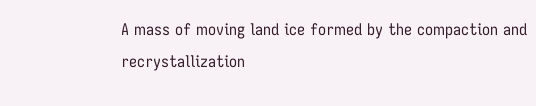A mass of moving land ice formed by the compaction and recrystallization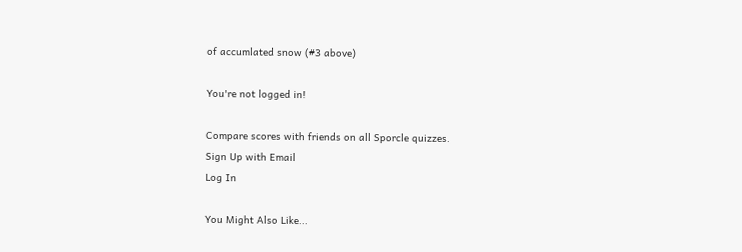of accumlated snow (#3 above)

You're not logged in!

Compare scores with friends on all Sporcle quizzes.
Sign Up with Email
Log In

You Might Also Like...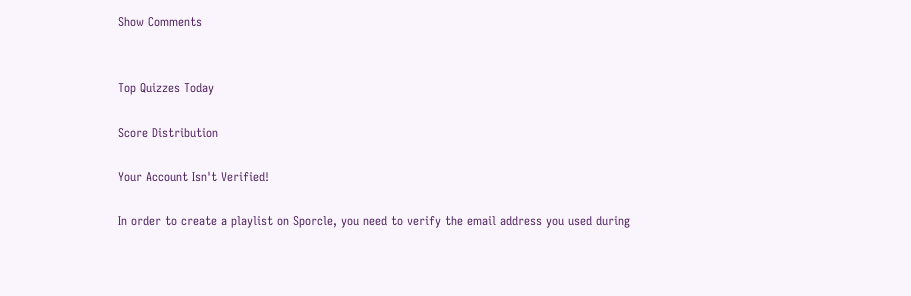Show Comments


Top Quizzes Today

Score Distribution

Your Account Isn't Verified!

In order to create a playlist on Sporcle, you need to verify the email address you used during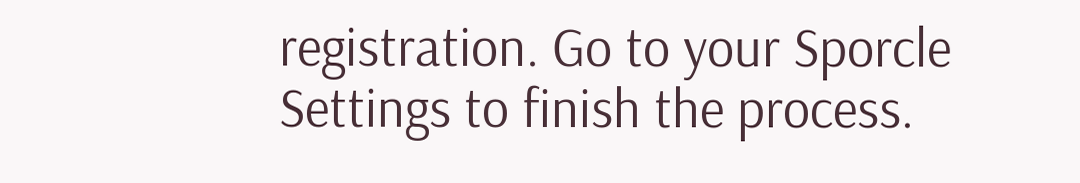registration. Go to your Sporcle Settings to finish the process.